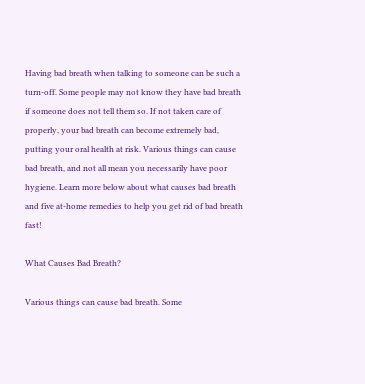Having bad breath when talking to someone can be such a turn-off. Some people may not know they have bad breath if someone does not tell them so. If not taken care of properly, your bad breath can become extremely bad, putting your oral health at risk. Various things can cause bad breath, and not all mean you necessarily have poor hygiene. Learn more below about what causes bad breath and five at-home remedies to help you get rid of bad breath fast!

What Causes Bad Breath?

Various things can cause bad breath. Some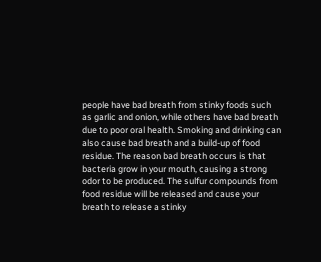people have bad breath from stinky foods such as garlic and onion, while others have bad breath due to poor oral health. Smoking and drinking can also cause bad breath and a build-up of food residue. The reason bad breath occurs is that bacteria grow in your mouth, causing a strong odor to be produced. The sulfur compounds from food residue will be released and cause your breath to release a stinky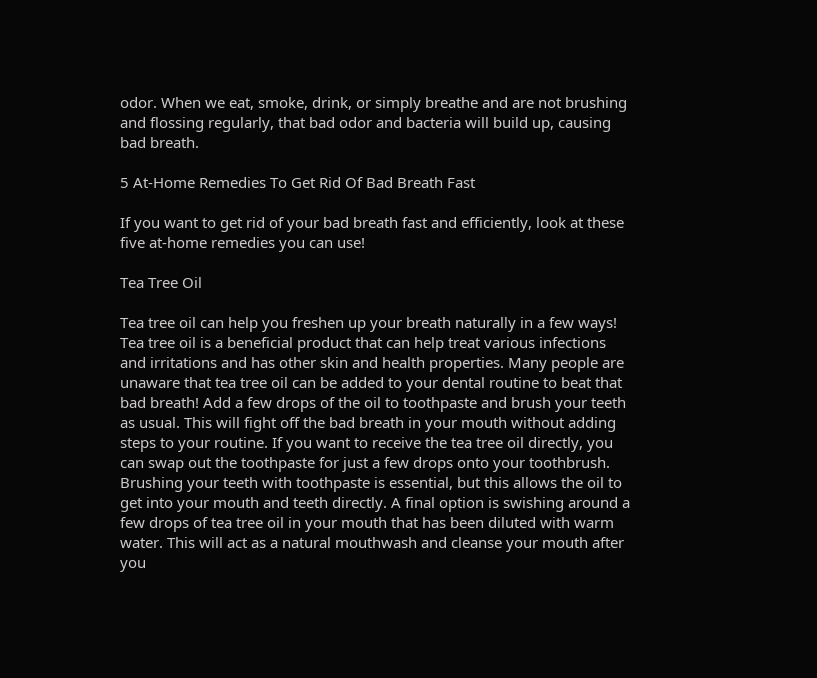odor. When we eat, smoke, drink, or simply breathe and are not brushing and flossing regularly, that bad odor and bacteria will build up, causing bad breath.

5 At-Home Remedies To Get Rid Of Bad Breath Fast

If you want to get rid of your bad breath fast and efficiently, look at these five at-home remedies you can use!

Tea Tree Oil

Tea tree oil can help you freshen up your breath naturally in a few ways! Tea tree oil is a beneficial product that can help treat various infections and irritations and has other skin and health properties. Many people are unaware that tea tree oil can be added to your dental routine to beat that bad breath! Add a few drops of the oil to toothpaste and brush your teeth as usual. This will fight off the bad breath in your mouth without adding steps to your routine. If you want to receive the tea tree oil directly, you can swap out the toothpaste for just a few drops onto your toothbrush. Brushing your teeth with toothpaste is essential, but this allows the oil to get into your mouth and teeth directly. A final option is swishing around a few drops of tea tree oil in your mouth that has been diluted with warm water. This will act as a natural mouthwash and cleanse your mouth after you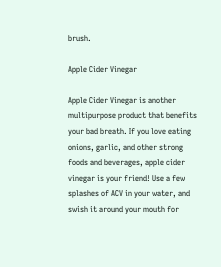brush.

Apple Cider Vinegar

Apple Cider Vinegar is another multipurpose product that benefits your bad breath. If you love eating onions, garlic, and other strong foods and beverages, apple cider vinegar is your friend! Use a few splashes of ACV in your water, and swish it around your mouth for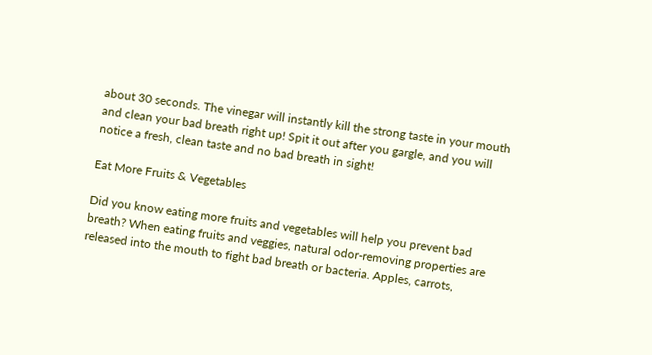about 30 seconds. The vinegar will instantly kill the strong taste in your mouth and clean your bad breath right up! Spit it out after you gargle, and you will notice a fresh, clean taste and no bad breath in sight!

Eat More Fruits & Vegetables

Did you know eating more fruits and vegetables will help you prevent bad breath? When eating fruits and veggies, natural odor-removing properties are released into the mouth to fight bad breath or bacteria. Apples, carrots,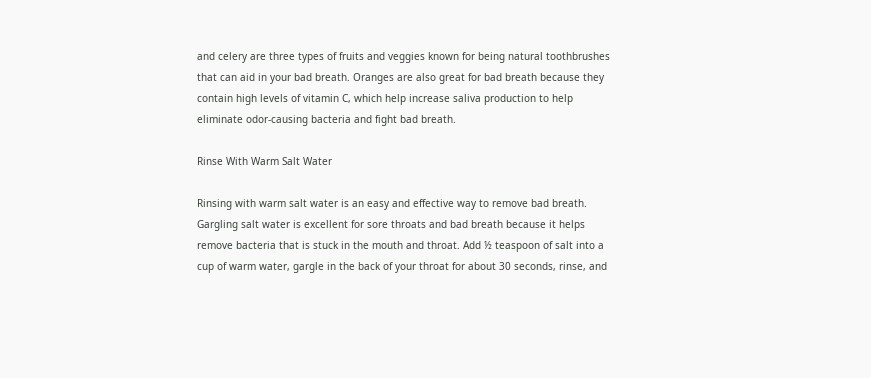and celery are three types of fruits and veggies known for being natural toothbrushes that can aid in your bad breath. Oranges are also great for bad breath because they contain high levels of vitamin C, which help increase saliva production to help eliminate odor-causing bacteria and fight bad breath.

Rinse With Warm Salt Water

Rinsing with warm salt water is an easy and effective way to remove bad breath. Gargling salt water is excellent for sore throats and bad breath because it helps remove bacteria that is stuck in the mouth and throat. Add ½ teaspoon of salt into a cup of warm water, gargle in the back of your throat for about 30 seconds, rinse, and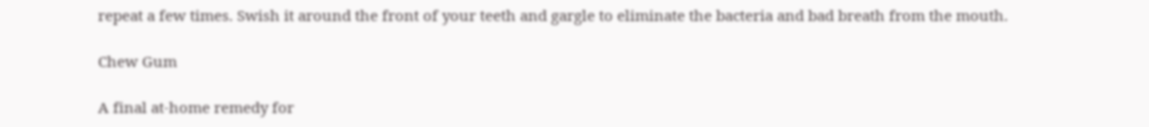repeat a few times. Swish it around the front of your teeth and gargle to eliminate the bacteria and bad breath from the mouth.

Chew Gum

A final at-home remedy for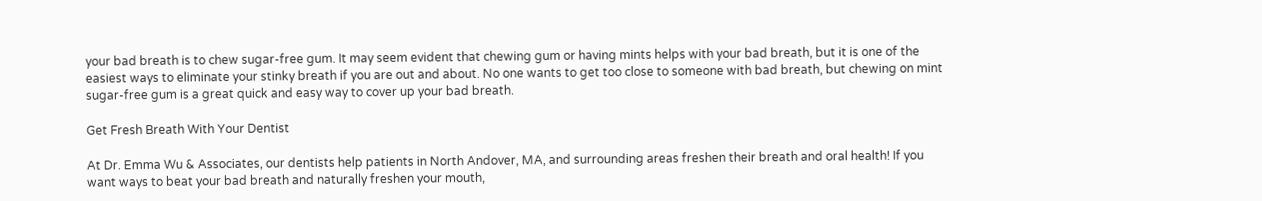your bad breath is to chew sugar-free gum. It may seem evident that chewing gum or having mints helps with your bad breath, but it is one of the easiest ways to eliminate your stinky breath if you are out and about. No one wants to get too close to someone with bad breath, but chewing on mint sugar-free gum is a great quick and easy way to cover up your bad breath.

Get Fresh Breath With Your Dentist

At Dr. Emma Wu & Associates, our dentists help patients in North Andover, MA, and surrounding areas freshen their breath and oral health! If you want ways to beat your bad breath and naturally freshen your mouth,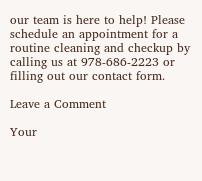our team is here to help! Please schedule an appointment for a routine cleaning and checkup by calling us at 978-686-2223 or filling out our contact form.

Leave a Comment

Your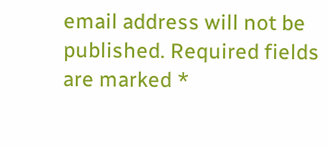email address will not be published. Required fields are marked *